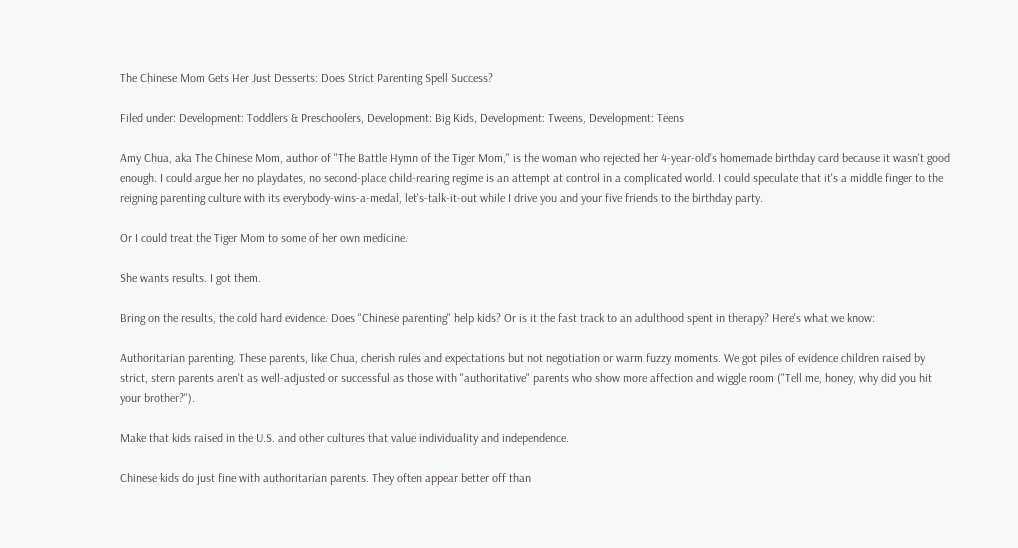The Chinese Mom Gets Her Just Desserts: Does Strict Parenting Spell Success?

Filed under: Development: Toddlers & Preschoolers, Development: Big Kids, Development: Tweens, Development: Teens

Amy Chua, aka The Chinese Mom, author of "The Battle Hymn of the Tiger Mom," is the woman who rejected her 4-year-old's homemade birthday card because it wasn't good enough. I could argue her no playdates, no second-place child-rearing regime is an attempt at control in a complicated world. I could speculate that it's a middle finger to the reigning parenting culture with its everybody-wins-a-medal, let's-talk-it-out while I drive you and your five friends to the birthday party.

Or I could treat the Tiger Mom to some of her own medicine.

She wants results. I got them.

Bring on the results, the cold hard evidence. Does "Chinese parenting" help kids? Or is it the fast track to an adulthood spent in therapy? Here's what we know:

Authoritarian parenting. These parents, like Chua, cherish rules and expectations but not negotiation or warm fuzzy moments. We got piles of evidence children raised by strict, stern parents aren't as well-adjusted or successful as those with "authoritative" parents who show more affection and wiggle room ("Tell me, honey, why did you hit your brother?").

Make that kids raised in the U.S. and other cultures that value individuality and independence.

Chinese kids do just fine with authoritarian parents. They often appear better off than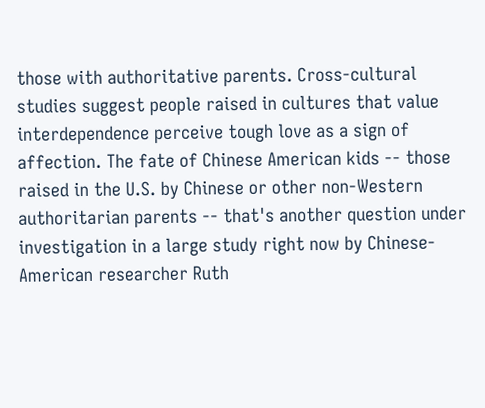those with authoritative parents. Cross-cultural studies suggest people raised in cultures that value interdependence perceive tough love as a sign of affection. The fate of Chinese American kids -- those raised in the U.S. by Chinese or other non-Western authoritarian parents -- that's another question under investigation in a large study right now by Chinese-American researcher Ruth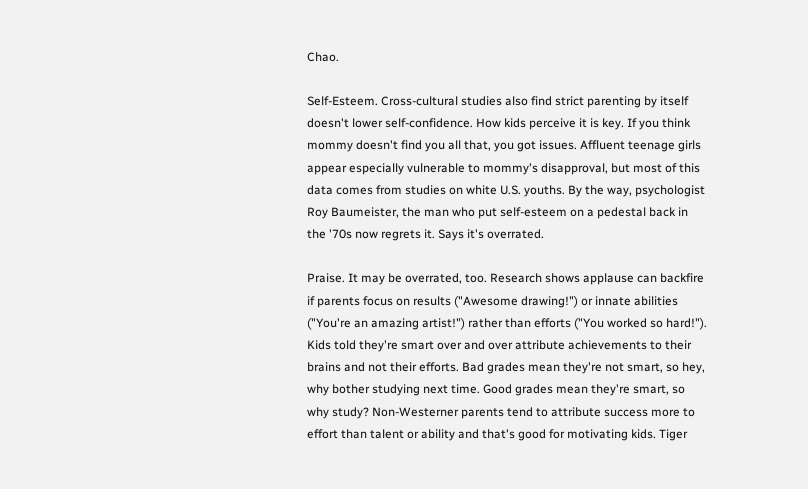Chao.

Self-Esteem. Cross-cultural studies also find strict parenting by itself doesn't lower self-confidence. How kids perceive it is key. If you think mommy doesn't find you all that, you got issues. Affluent teenage girls appear especially vulnerable to mommy's disapproval, but most of this data comes from studies on white U.S. youths. By the way, psychologist Roy Baumeister, the man who put self-esteem on a pedestal back in the '70s now regrets it. Says it's overrated.

Praise. It may be overrated, too. Research shows applause can backfire if parents focus on results ("Awesome drawing!") or innate abilities ("You're an amazing artist!") rather than efforts ("You worked so hard!"). Kids told they're smart over and over attribute achievements to their brains and not their efforts. Bad grades mean they're not smart, so hey, why bother studying next time. Good grades mean they're smart, so why study? Non-Westerner parents tend to attribute success more to effort than talent or ability and that's good for motivating kids. Tiger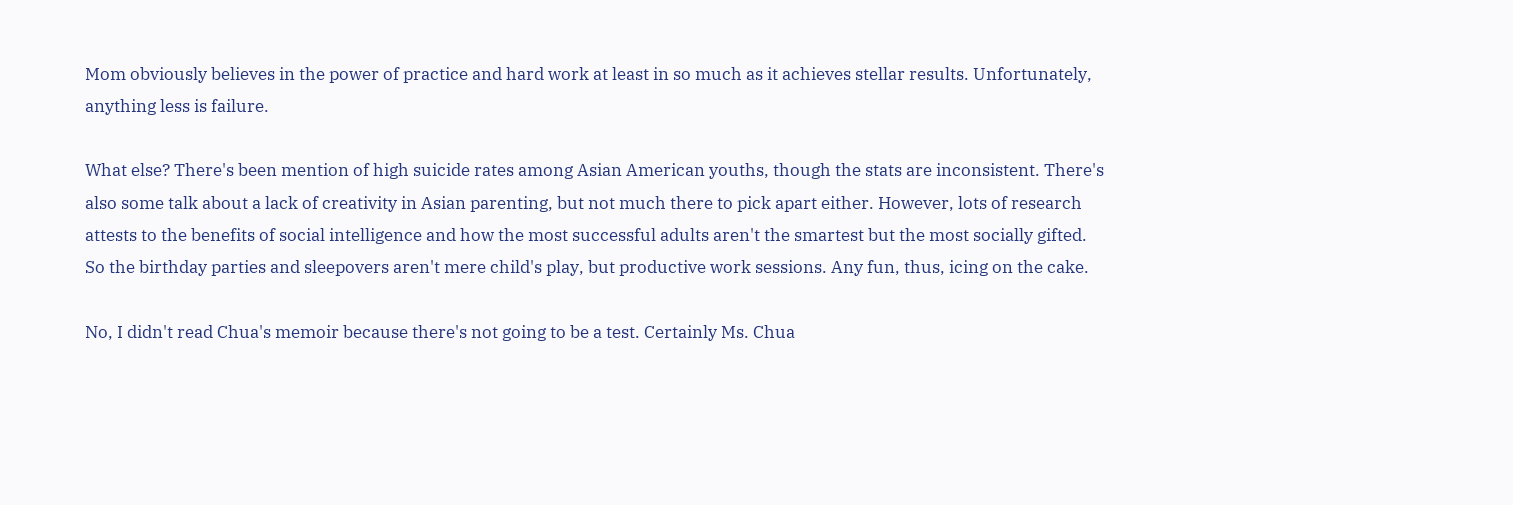Mom obviously believes in the power of practice and hard work at least in so much as it achieves stellar results. Unfortunately, anything less is failure.

What else? There's been mention of high suicide rates among Asian American youths, though the stats are inconsistent. There's also some talk about a lack of creativity in Asian parenting, but not much there to pick apart either. However, lots of research attests to the benefits of social intelligence and how the most successful adults aren't the smartest but the most socially gifted. So the birthday parties and sleepovers aren't mere child's play, but productive work sessions. Any fun, thus, icing on the cake.

No, I didn't read Chua's memoir because there's not going to be a test. Certainly Ms. Chua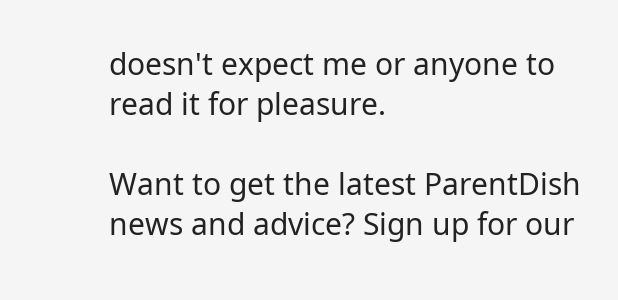doesn't expect me or anyone to read it for pleasure.

Want to get the latest ParentDish news and advice? Sign up for our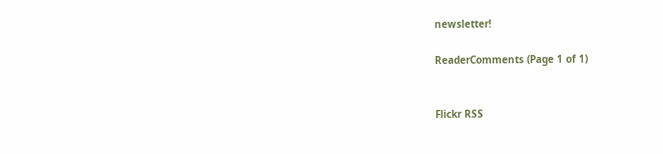newsletter!

ReaderComments (Page 1 of 1)


Flickr RSS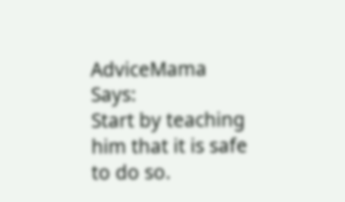AdviceMama Says:
Start by teaching him that it is safe to do so.